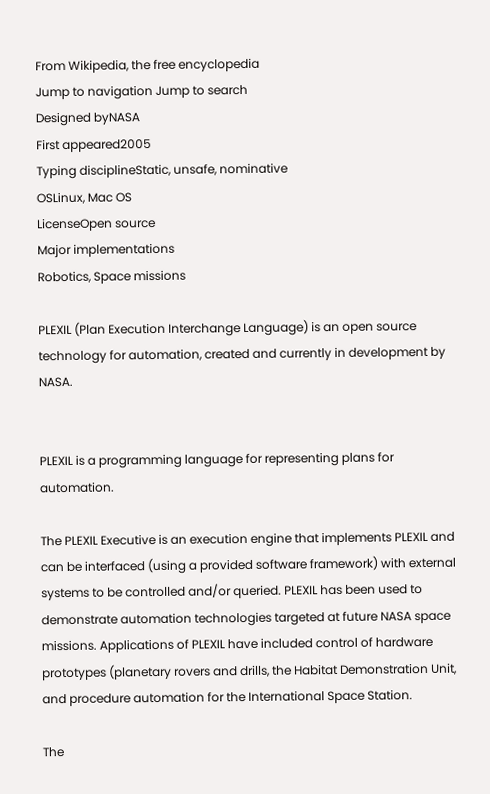From Wikipedia, the free encyclopedia
Jump to navigation Jump to search
Designed byNASA
First appeared2005
Typing disciplineStatic, unsafe, nominative
OSLinux, Mac OS
LicenseOpen source
Major implementations
Robotics, Space missions

PLEXIL (Plan Execution Interchange Language) is an open source technology for automation, created and currently in development by NASA.


PLEXIL is a programming language for representing plans for automation.

The PLEXIL Executive is an execution engine that implements PLEXIL and can be interfaced (using a provided software framework) with external systems to be controlled and/or queried. PLEXIL has been used to demonstrate automation technologies targeted at future NASA space missions. Applications of PLEXIL have included control of hardware prototypes (planetary rovers and drills, the Habitat Demonstration Unit, and procedure automation for the International Space Station.

The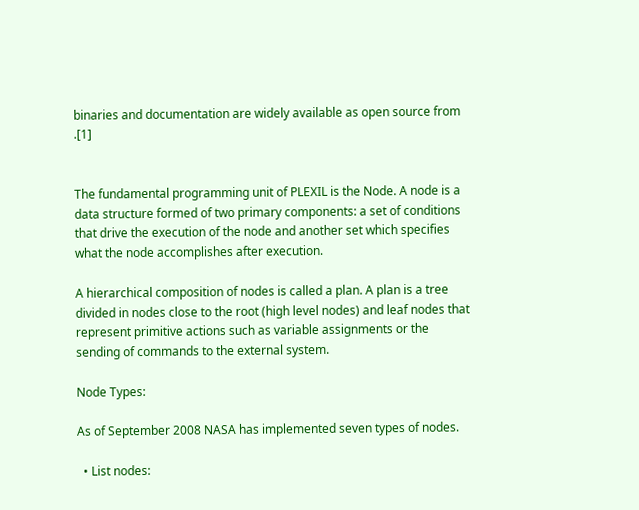binaries and documentation are widely available as open source from .[1]


The fundamental programming unit of PLEXIL is the Node. A node is a data structure formed of two primary components: a set of conditions that drive the execution of the node and another set which specifies what the node accomplishes after execution.

A hierarchical composition of nodes is called a plan. A plan is a tree divided in nodes close to the root (high level nodes) and leaf nodes that represent primitive actions such as variable assignments or the sending of commands to the external system.

Node Types:

As of September 2008 NASA has implemented seven types of nodes.

  • List nodes: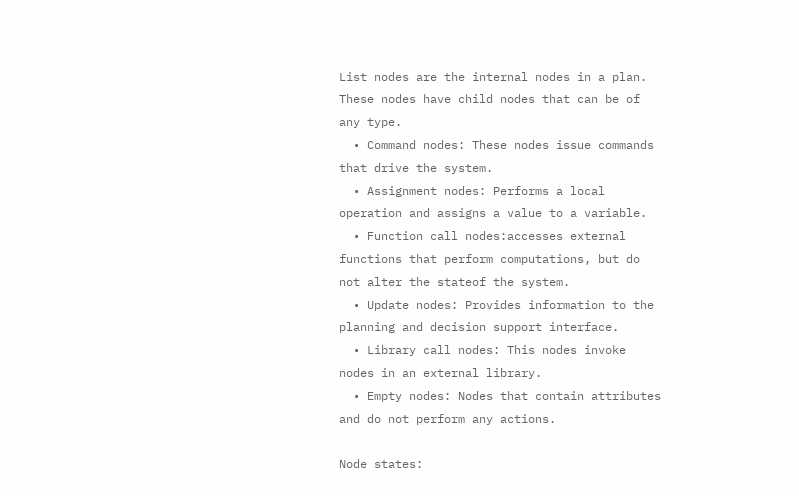List nodes are the internal nodes in a plan. These nodes have child nodes that can be of any type.
  • Command nodes: These nodes issue commands that drive the system.
  • Assignment nodes: Performs a local operation and assigns a value to a variable.
  • Function call nodes:accesses external functions that perform computations, but do not alter the stateof the system.
  • Update nodes: Provides information to the planning and decision support interface.
  • Library call nodes: This nodes invoke nodes in an external library.
  • Empty nodes: Nodes that contain attributes and do not perform any actions.

Node states: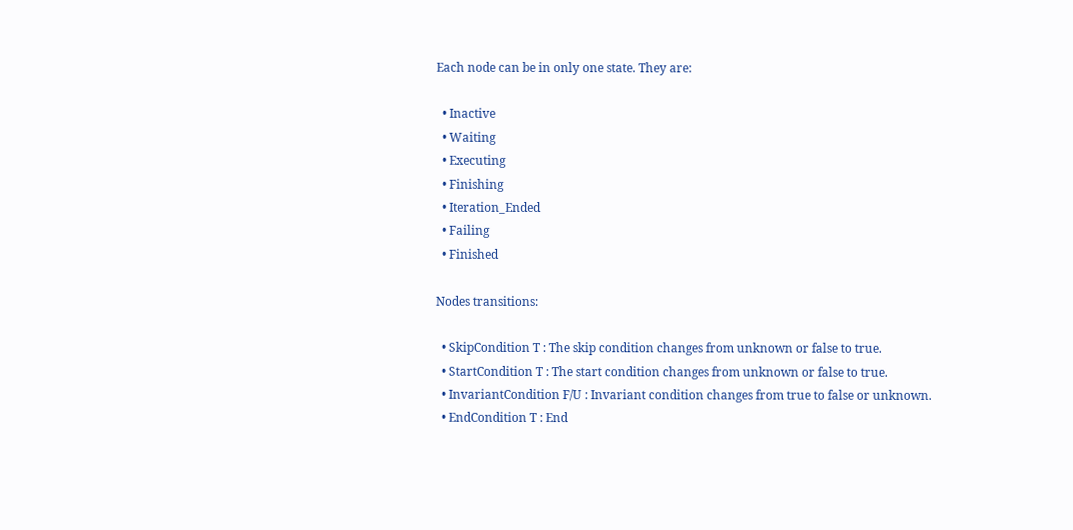Each node can be in only one state. They are:

  • Inactive
  • Waiting
  • Executing
  • Finishing
  • Iteration_Ended
  • Failing
  • Finished

Nodes transitions:

  • SkipCondition T : The skip condition changes from unknown or false to true.
  • StartCondition T : The start condition changes from unknown or false to true.
  • InvariantCondition F/U : Invariant condition changes from true to false or unknown.
  • EndCondition T : End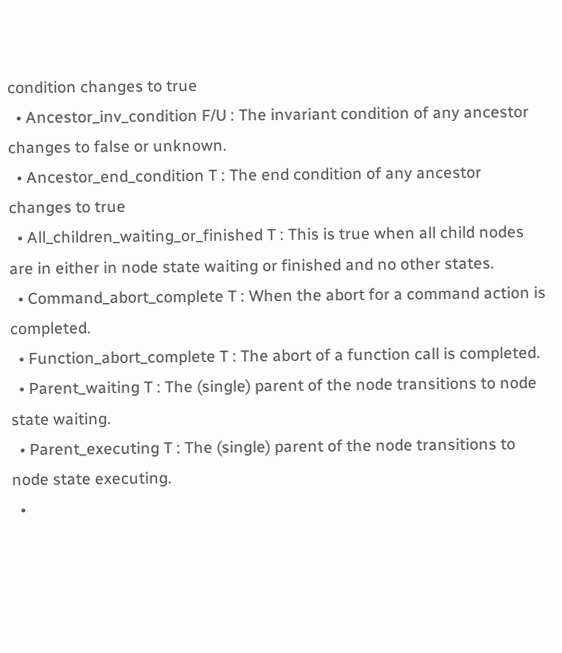condition changes to true
  • Ancestor_inv_condition F/U : The invariant condition of any ancestor changes to false or unknown.
  • Ancestor_end_condition T : The end condition of any ancestor changes to true
  • All_children_waiting_or_finished T : This is true when all child nodes are in either in node state waiting or finished and no other states.
  • Command_abort_complete T : When the abort for a command action is completed.
  • Function_abort_complete T : The abort of a function call is completed.
  • Parent_waiting T : The (single) parent of the node transitions to node state waiting.
  • Parent_executing T : The (single) parent of the node transitions to node state executing.
  •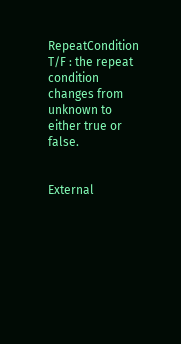RepeatCondition T/F : the repeat condition changes from unknown to either true or false.


External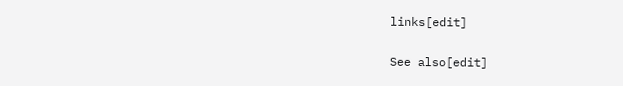links[edit]

See also[edit]